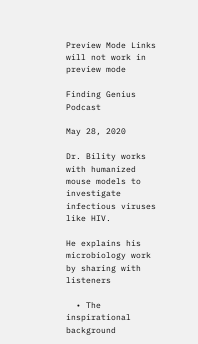Preview Mode Links will not work in preview mode

Finding Genius Podcast

May 28, 2020

Dr. Bility works with humanized mouse models to investigate infectious viruses like HIV.

He explains his microbiology work by sharing with listeners

  • The inspirational background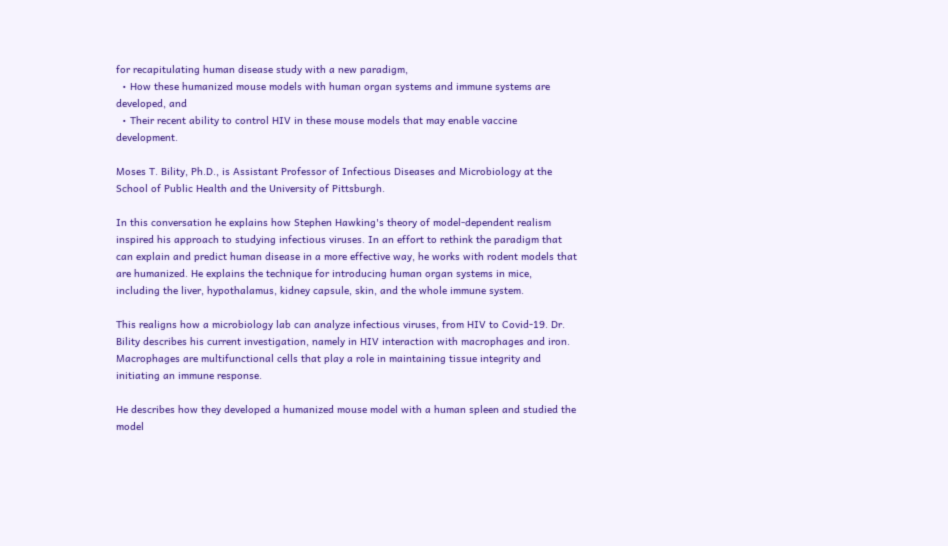for recapitulating human disease study with a new paradigm,
  • How these humanized mouse models with human organ systems and immune systems are developed, and
  • Their recent ability to control HIV in these mouse models that may enable vaccine development.

Moses T. Bility, Ph.D., is Assistant Professor of Infectious Diseases and Microbiology at the School of Public Health and the University of Pittsburgh.

In this conversation he explains how Stephen Hawking's theory of model-dependent realism inspired his approach to studying infectious viruses. In an effort to rethink the paradigm that can explain and predict human disease in a more effective way, he works with rodent models that are humanized. He explains the technique for introducing human organ systems in mice, including the liver, hypothalamus, kidney capsule, skin, and the whole immune system.

This realigns how a microbiology lab can analyze infectious viruses, from HIV to Covid-19. Dr. Bility describes his current investigation, namely in HIV interaction with macrophages and iron. Macrophages are multifunctional cells that play a role in maintaining tissue integrity and initiating an immune response.

He describes how they developed a humanized mouse model with a human spleen and studied the model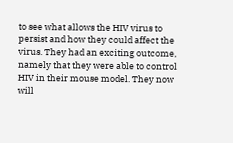to see what allows the HIV virus to persist and how they could affect the virus. They had an exciting outcome, namely that they were able to control HIV in their mouse model. They now will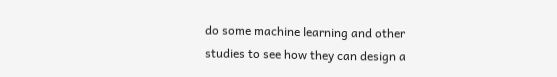do some machine learning and other studies to see how they can design a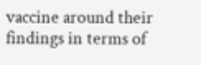vaccine around their findings in terms of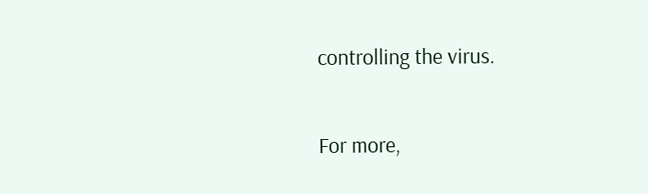controlling the virus.

For more,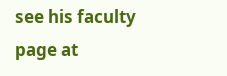see his faculty page at